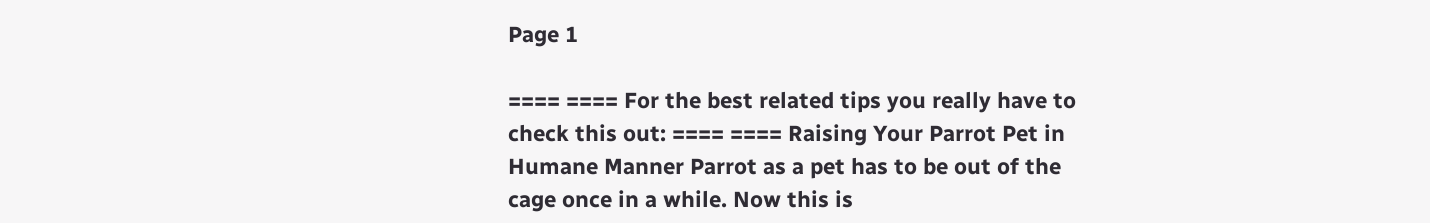Page 1

==== ==== For the best related tips you really have to check this out: ==== ==== Raising Your Parrot Pet in Humane Manner Parrot as a pet has to be out of the cage once in a while. Now this is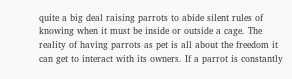quite a big deal raising parrots to abide silent rules of knowing when it must be inside or outside a cage. The reality of having parrots as pet is all about the freedom it can get to interact with its owners. If a parrot is constantly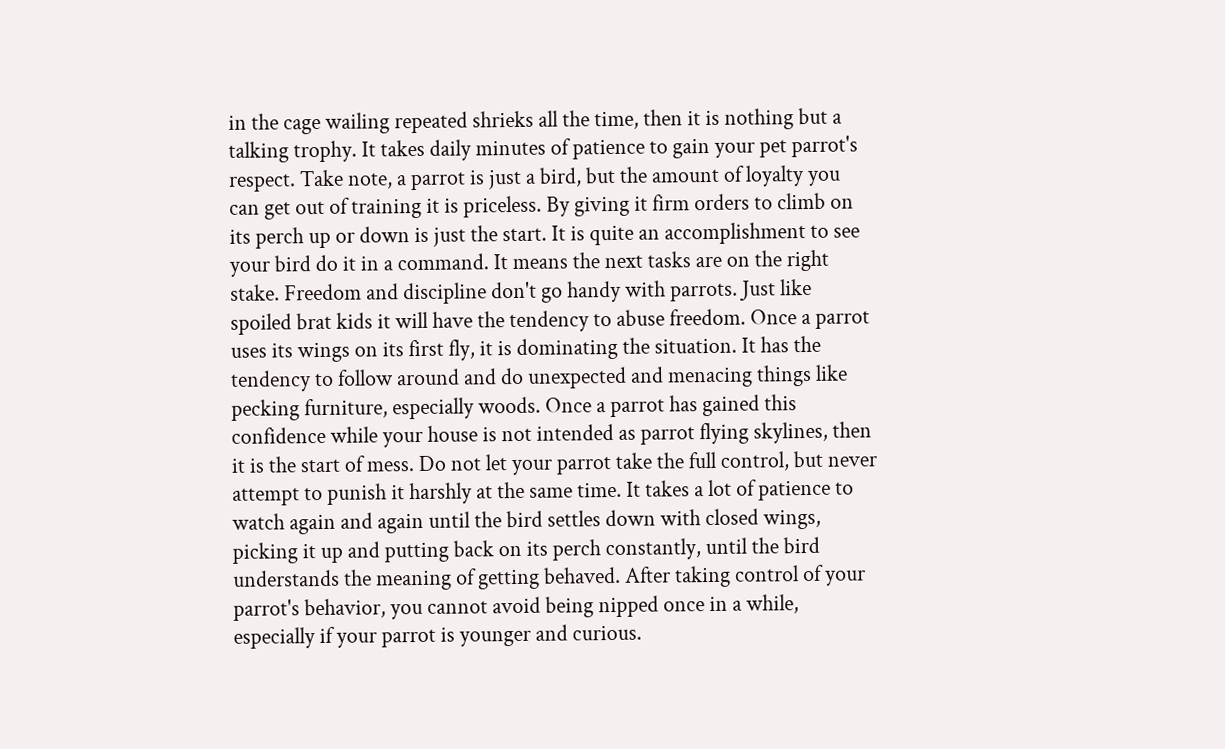in the cage wailing repeated shrieks all the time, then it is nothing but a talking trophy. It takes daily minutes of patience to gain your pet parrot's respect. Take note, a parrot is just a bird, but the amount of loyalty you can get out of training it is priceless. By giving it firm orders to climb on its perch up or down is just the start. It is quite an accomplishment to see your bird do it in a command. It means the next tasks are on the right stake. Freedom and discipline don't go handy with parrots. Just like spoiled brat kids it will have the tendency to abuse freedom. Once a parrot uses its wings on its first fly, it is dominating the situation. It has the tendency to follow around and do unexpected and menacing things like pecking furniture, especially woods. Once a parrot has gained this confidence while your house is not intended as parrot flying skylines, then it is the start of mess. Do not let your parrot take the full control, but never attempt to punish it harshly at the same time. It takes a lot of patience to watch again and again until the bird settles down with closed wings, picking it up and putting back on its perch constantly, until the bird understands the meaning of getting behaved. After taking control of your parrot's behavior, you cannot avoid being nipped once in a while, especially if your parrot is younger and curious.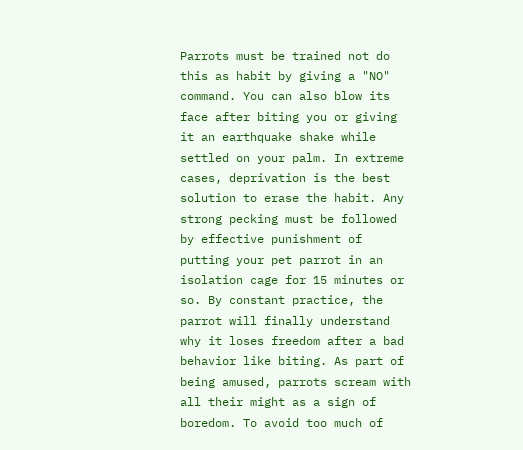Parrots must be trained not do this as habit by giving a "NO" command. You can also blow its face after biting you or giving it an earthquake shake while settled on your palm. In extreme cases, deprivation is the best solution to erase the habit. Any strong pecking must be followed by effective punishment of putting your pet parrot in an isolation cage for 15 minutes or so. By constant practice, the parrot will finally understand why it loses freedom after a bad behavior like biting. As part of being amused, parrots scream with all their might as a sign of boredom. To avoid too much of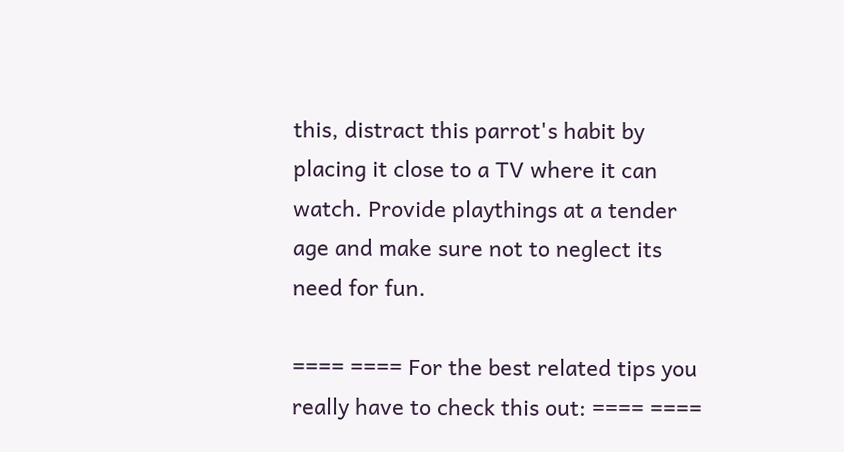this, distract this parrot's habit by placing it close to a TV where it can watch. Provide playthings at a tender age and make sure not to neglect its need for fun.

==== ==== For the best related tips you really have to check this out: ==== ====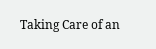Taking Care of an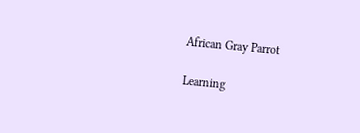African Gray Parrot

Learning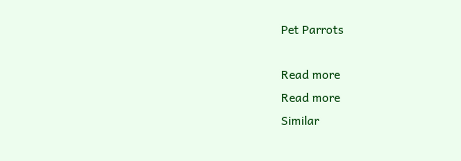Pet Parrots

Read more
Read more
Similar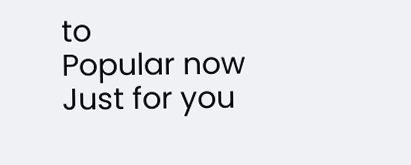to
Popular now
Just for you